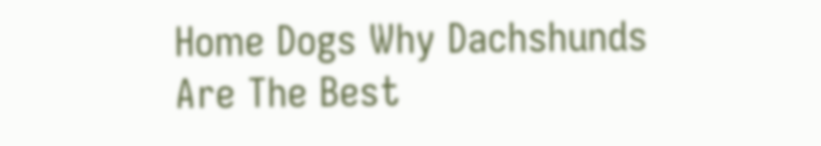Home Dogs Why Dachshunds Are The Best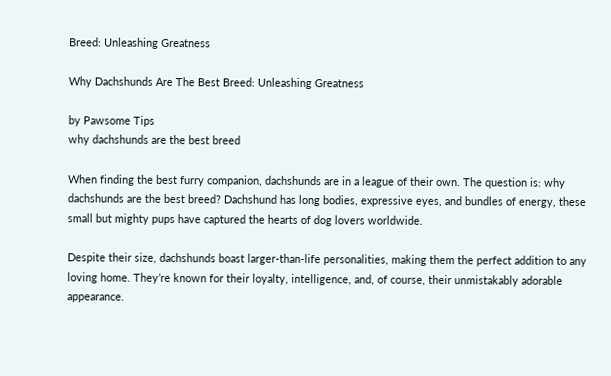Breed: Unleashing Greatness

Why Dachshunds Are The Best Breed: Unleashing Greatness

by Pawsome Tips
why dachshunds are the best breed

When finding the best furry companion, dachshunds are in a league of their own. The question is: why dachshunds are the best breed? Dachshund has long bodies, expressive eyes, and bundles of energy, these small but mighty pups have captured the hearts of dog lovers worldwide.

Despite their size, dachshunds boast larger-than-life personalities, making them the perfect addition to any loving home. They’re known for their loyalty, intelligence, and, of course, their unmistakably adorable appearance.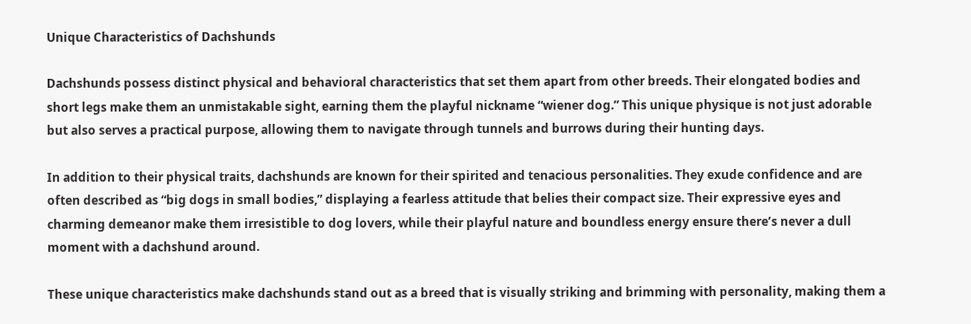Unique Characteristics of Dachshunds

Dachshunds possess distinct physical and behavioral characteristics that set them apart from other breeds. Their elongated bodies and short legs make them an unmistakable sight, earning them the playful nickname “wiener dog.” This unique physique is not just adorable but also serves a practical purpose, allowing them to navigate through tunnels and burrows during their hunting days.

In addition to their physical traits, dachshunds are known for their spirited and tenacious personalities. They exude confidence and are often described as “big dogs in small bodies,” displaying a fearless attitude that belies their compact size. Their expressive eyes and charming demeanor make them irresistible to dog lovers, while their playful nature and boundless energy ensure there’s never a dull moment with a dachshund around.

These unique characteristics make dachshunds stand out as a breed that is visually striking and brimming with personality, making them a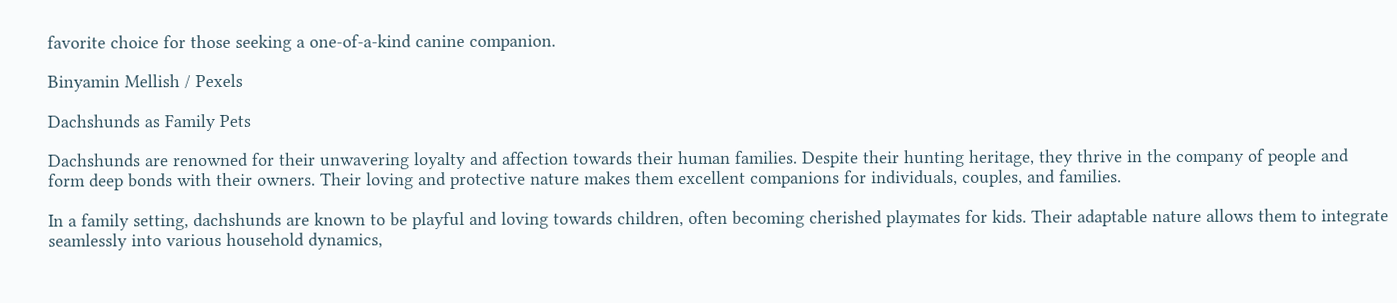favorite choice for those seeking a one-of-a-kind canine companion.

Binyamin Mellish / Pexels

Dachshunds as Family Pets

Dachshunds are renowned for their unwavering loyalty and affection towards their human families. Despite their hunting heritage, they thrive in the company of people and form deep bonds with their owners. Their loving and protective nature makes them excellent companions for individuals, couples, and families.

In a family setting, dachshunds are known to be playful and loving towards children, often becoming cherished playmates for kids. Their adaptable nature allows them to integrate seamlessly into various household dynamics,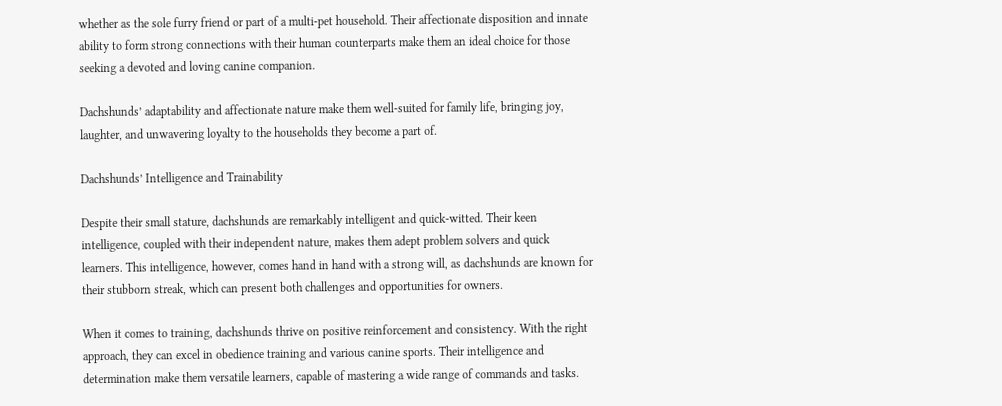whether as the sole furry friend or part of a multi-pet household. Their affectionate disposition and innate ability to form strong connections with their human counterparts make them an ideal choice for those seeking a devoted and loving canine companion.

Dachshunds’ adaptability and affectionate nature make them well-suited for family life, bringing joy, laughter, and unwavering loyalty to the households they become a part of.

Dachshunds’ Intelligence and Trainability

Despite their small stature, dachshunds are remarkably intelligent and quick-witted. Their keen intelligence, coupled with their independent nature, makes them adept problem solvers and quick learners. This intelligence, however, comes hand in hand with a strong will, as dachshunds are known for their stubborn streak, which can present both challenges and opportunities for owners.

When it comes to training, dachshunds thrive on positive reinforcement and consistency. With the right approach, they can excel in obedience training and various canine sports. Their intelligence and determination make them versatile learners, capable of mastering a wide range of commands and tasks.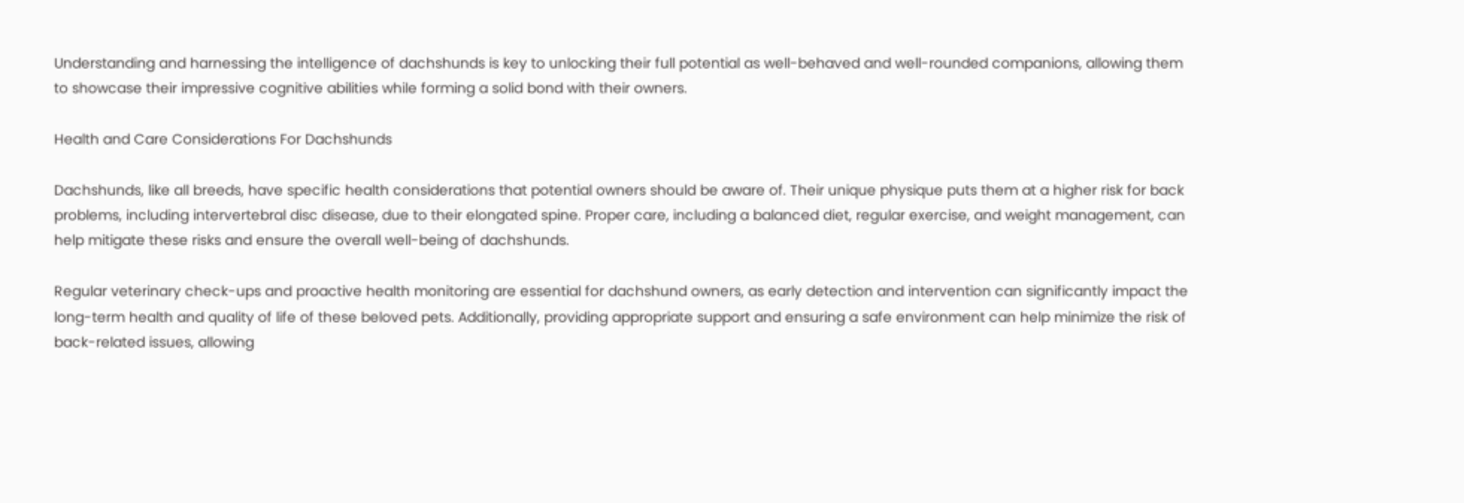Understanding and harnessing the intelligence of dachshunds is key to unlocking their full potential as well-behaved and well-rounded companions, allowing them to showcase their impressive cognitive abilities while forming a solid bond with their owners.

Health and Care Considerations For Dachshunds

Dachshunds, like all breeds, have specific health considerations that potential owners should be aware of. Their unique physique puts them at a higher risk for back problems, including intervertebral disc disease, due to their elongated spine. Proper care, including a balanced diet, regular exercise, and weight management, can help mitigate these risks and ensure the overall well-being of dachshunds.

Regular veterinary check-ups and proactive health monitoring are essential for dachshund owners, as early detection and intervention can significantly impact the long-term health and quality of life of these beloved pets. Additionally, providing appropriate support and ensuring a safe environment can help minimize the risk of back-related issues, allowing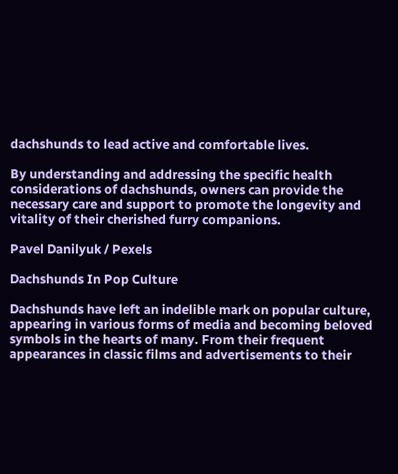dachshunds to lead active and comfortable lives.

By understanding and addressing the specific health considerations of dachshunds, owners can provide the necessary care and support to promote the longevity and vitality of their cherished furry companions.

Pavel Danilyuk / Pexels

Dachshunds In Pop Culture

Dachshunds have left an indelible mark on popular culture, appearing in various forms of media and becoming beloved symbols in the hearts of many. From their frequent appearances in classic films and advertisements to their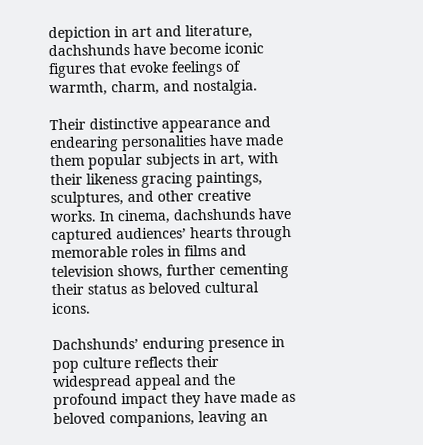depiction in art and literature, dachshunds have become iconic figures that evoke feelings of warmth, charm, and nostalgia.

Their distinctive appearance and endearing personalities have made them popular subjects in art, with their likeness gracing paintings, sculptures, and other creative works. In cinema, dachshunds have captured audiences’ hearts through memorable roles in films and television shows, further cementing their status as beloved cultural icons.

Dachshunds’ enduring presence in pop culture reflects their widespread appeal and the profound impact they have made as beloved companions, leaving an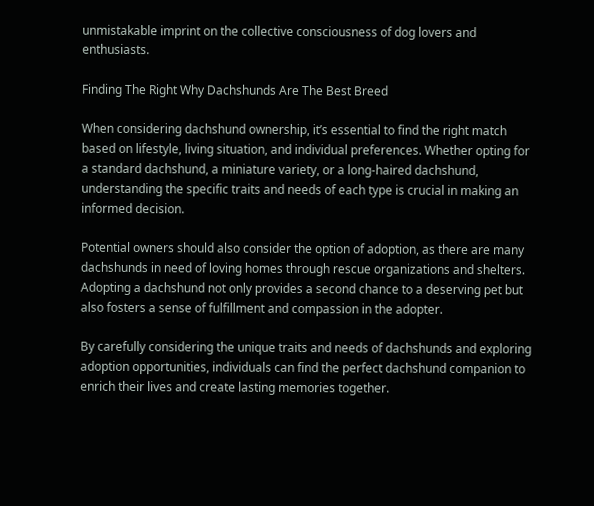unmistakable imprint on the collective consciousness of dog lovers and enthusiasts.

Finding The Right Why Dachshunds Are The Best Breed

When considering dachshund ownership, it’s essential to find the right match based on lifestyle, living situation, and individual preferences. Whether opting for a standard dachshund, a miniature variety, or a long-haired dachshund, understanding the specific traits and needs of each type is crucial in making an informed decision.

Potential owners should also consider the option of adoption, as there are many dachshunds in need of loving homes through rescue organizations and shelters. Adopting a dachshund not only provides a second chance to a deserving pet but also fosters a sense of fulfillment and compassion in the adopter.

By carefully considering the unique traits and needs of dachshunds and exploring adoption opportunities, individuals can find the perfect dachshund companion to enrich their lives and create lasting memories together.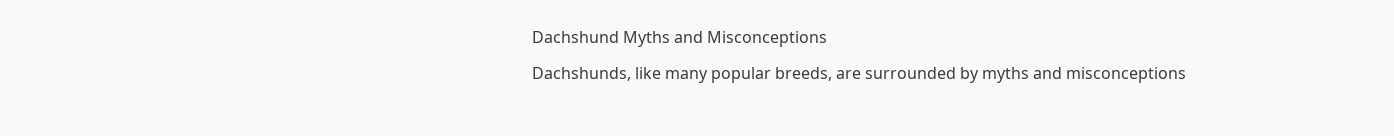Dachshund Myths and Misconceptions

Dachshunds, like many popular breeds, are surrounded by myths and misconceptions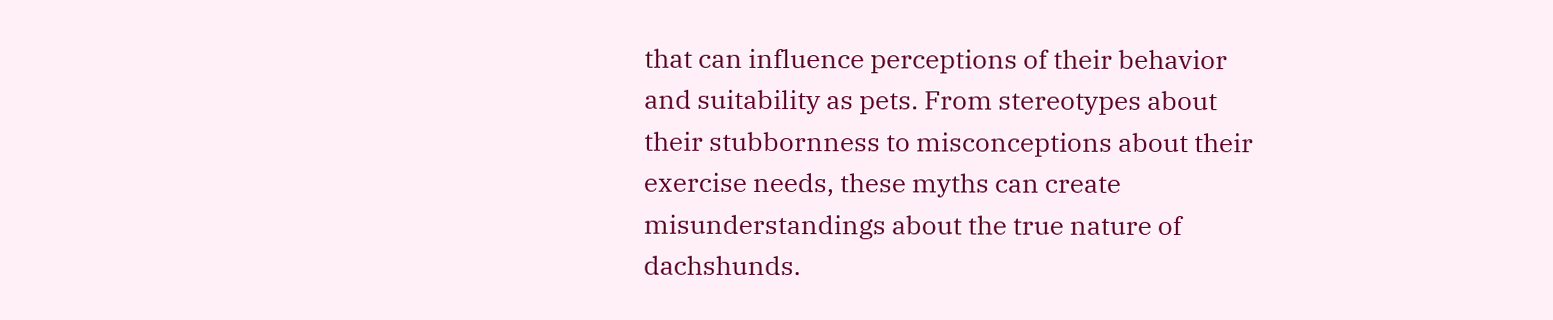that can influence perceptions of their behavior and suitability as pets. From stereotypes about their stubbornness to misconceptions about their exercise needs, these myths can create misunderstandings about the true nature of dachshunds.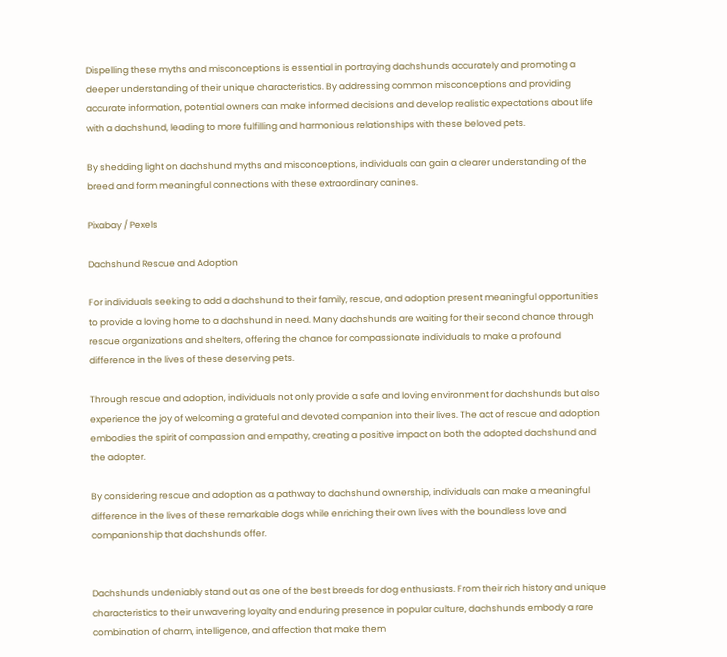Dispelling these myths and misconceptions is essential in portraying dachshunds accurately and promoting a deeper understanding of their unique characteristics. By addressing common misconceptions and providing accurate information, potential owners can make informed decisions and develop realistic expectations about life with a dachshund, leading to more fulfilling and harmonious relationships with these beloved pets.

By shedding light on dachshund myths and misconceptions, individuals can gain a clearer understanding of the breed and form meaningful connections with these extraordinary canines.

Pixabay / Pexels

Dachshund Rescue and Adoption

For individuals seeking to add a dachshund to their family, rescue, and adoption present meaningful opportunities to provide a loving home to a dachshund in need. Many dachshunds are waiting for their second chance through rescue organizations and shelters, offering the chance for compassionate individuals to make a profound difference in the lives of these deserving pets.

Through rescue and adoption, individuals not only provide a safe and loving environment for dachshunds but also experience the joy of welcoming a grateful and devoted companion into their lives. The act of rescue and adoption embodies the spirit of compassion and empathy, creating a positive impact on both the adopted dachshund and the adopter.

By considering rescue and adoption as a pathway to dachshund ownership, individuals can make a meaningful difference in the lives of these remarkable dogs while enriching their own lives with the boundless love and companionship that dachshunds offer.


Dachshunds undeniably stand out as one of the best breeds for dog enthusiasts. From their rich history and unique characteristics to their unwavering loyalty and enduring presence in popular culture, dachshunds embody a rare combination of charm, intelligence, and affection that make them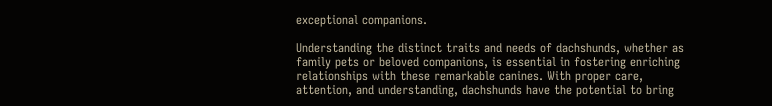exceptional companions.

Understanding the distinct traits and needs of dachshunds, whether as family pets or beloved companions, is essential in fostering enriching relationships with these remarkable canines. With proper care, attention, and understanding, dachshunds have the potential to bring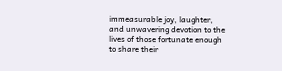immeasurable joy, laughter, and unwavering devotion to the lives of those fortunate enough to share their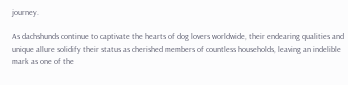journey.

As dachshunds continue to captivate the hearts of dog lovers worldwide, their endearing qualities and unique allure solidify their status as cherished members of countless households, leaving an indelible mark as one of the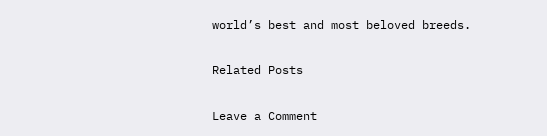world’s best and most beloved breeds.

Related Posts

Leave a Comment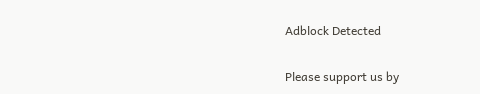Adblock Detected

Please support us by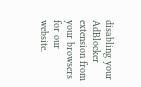disabling your AdBlocker extension from your browsers for our website.